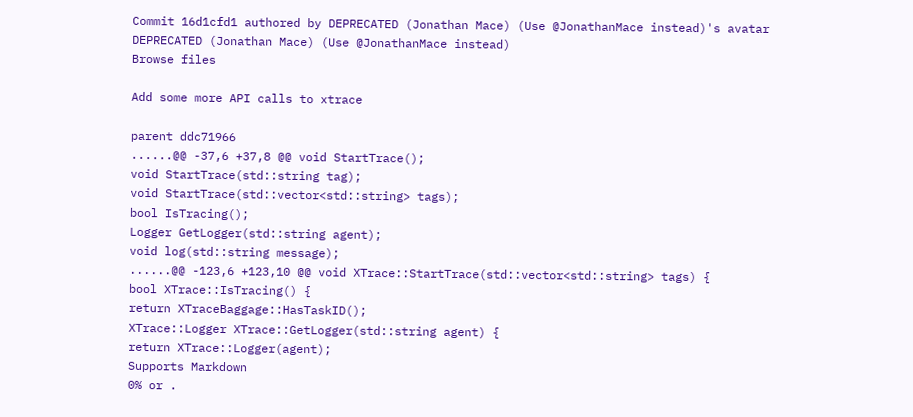Commit 16d1cfd1 authored by DEPRECATED (Jonathan Mace) (Use @JonathanMace instead)'s avatar DEPRECATED (Jonathan Mace) (Use @JonathanMace instead)
Browse files

Add some more API calls to xtrace

parent ddc71966
......@@ -37,6 +37,8 @@ void StartTrace();
void StartTrace(std::string tag);
void StartTrace(std::vector<std::string> tags);
bool IsTracing();
Logger GetLogger(std::string agent);
void log(std::string message);
......@@ -123,6 +123,10 @@ void XTrace::StartTrace(std::vector<std::string> tags) {
bool XTrace::IsTracing() {
return XTraceBaggage::HasTaskID();
XTrace::Logger XTrace::GetLogger(std::string agent) {
return XTrace::Logger(agent);
Supports Markdown
0% or .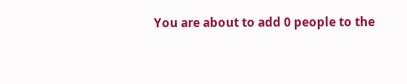You are about to add 0 people to the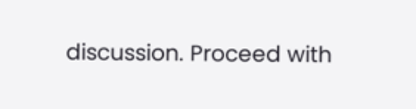discussion. Proceed with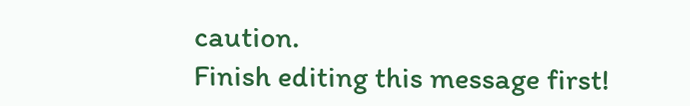caution.
Finish editing this message first!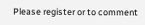Please register or to comment